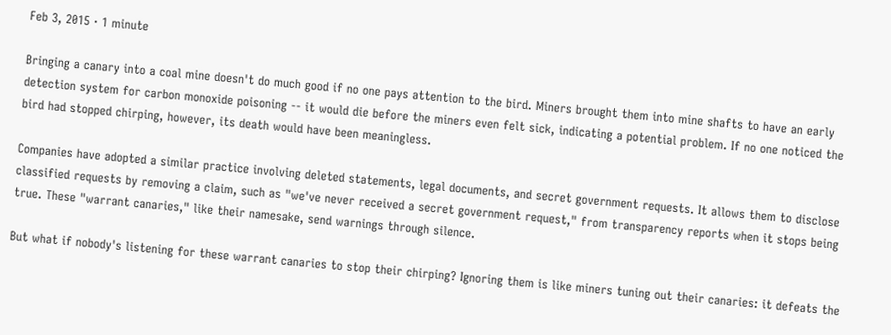Feb 3, 2015 · 1 minute

Bringing a canary into a coal mine doesn't do much good if no one pays attention to the bird. Miners brought them into mine shafts to have an early detection system for carbon monoxide poisoning -- it would die before the miners even felt sick, indicating a potential problem. If no one noticed the bird had stopped chirping, however, its death would have been meaningless.

Companies have adopted a similar practice involving deleted statements, legal documents, and secret government requests. It allows them to disclose classified requests by removing a claim, such as "we've never received a secret government request," from transparency reports when it stops being true. These "warrant canaries," like their namesake, send warnings through silence.

But what if nobody's listening for these warrant canaries to stop their chirping? Ignoring them is like miners tuning out their canaries: it defeats the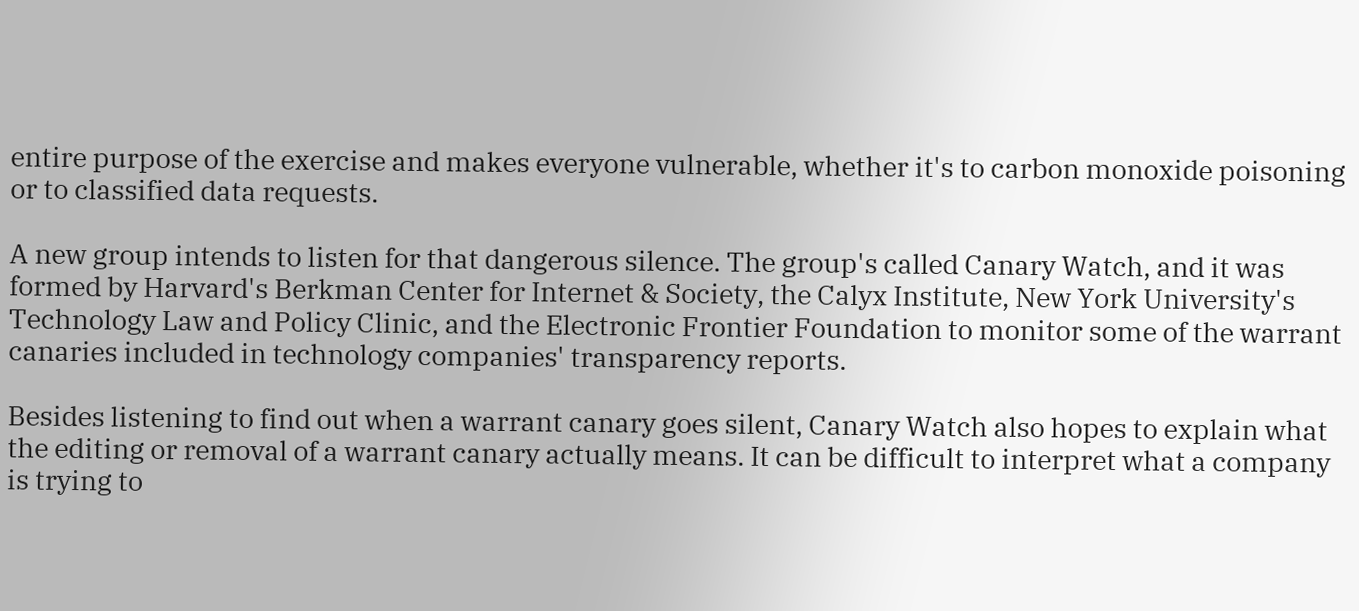entire purpose of the exercise and makes everyone vulnerable, whether it's to carbon monoxide poisoning or to classified data requests.

A new group intends to listen for that dangerous silence. The group's called Canary Watch, and it was formed by Harvard's Berkman Center for Internet & Society, the Calyx Institute, New York University's Technology Law and Policy Clinic, and the Electronic Frontier Foundation to monitor some of the warrant canaries included in technology companies' transparency reports.

Besides listening to find out when a warrant canary goes silent, Canary Watch also hopes to explain what the editing or removal of a warrant canary actually means. It can be difficult to interpret what a company is trying to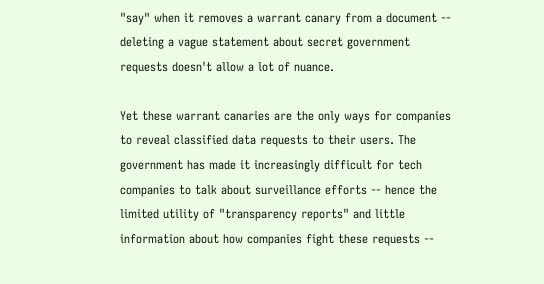"say" when it removes a warrant canary from a document -- deleting a vague statement about secret government requests doesn't allow a lot of nuance.

Yet these warrant canaries are the only ways for companies to reveal classified data requests to their users. The government has made it increasingly difficult for tech companies to talk about surveillance efforts -- hence the limited utility of "transparency reports" and little information about how companies fight these requests --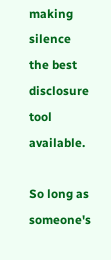making silence the best disclosure tool available.

So long as someone's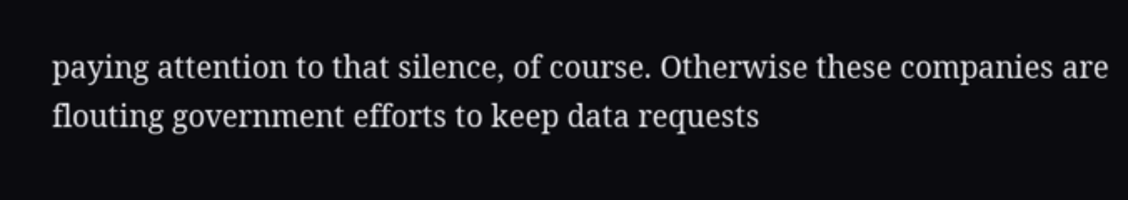paying attention to that silence, of course. Otherwise these companies are flouting government efforts to keep data requests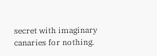secret with imaginary canaries for nothing.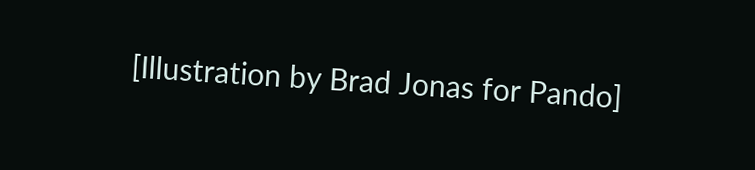[Illustration by Brad Jonas for Pando]